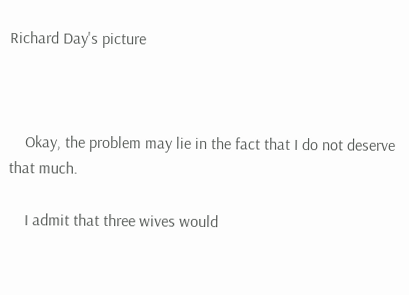Richard Day's picture



    Okay, the problem may lie in the fact that I do not deserve that much.

    I admit that three wives would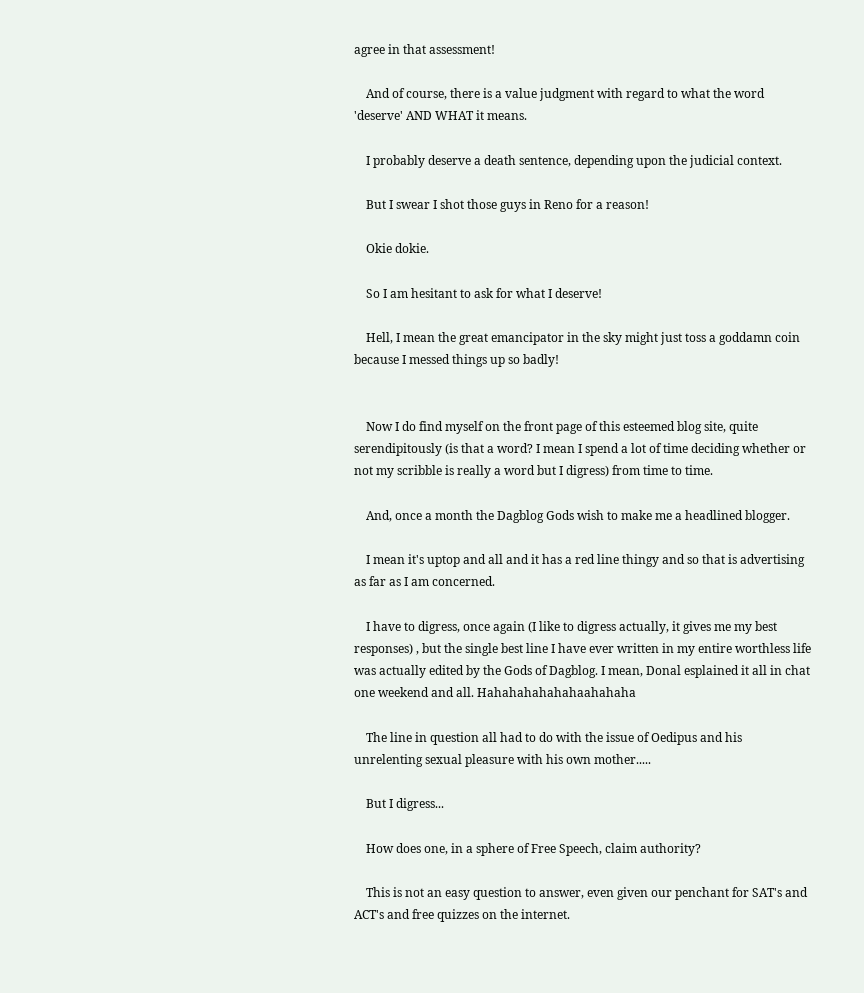agree in that assessment!

    And of course, there is a value judgment with regard to what the word 'deserve' AND WHAT it means.

    I probably deserve a death sentence, depending upon the judicial context.

    But I swear I shot those guys in Reno for a reason!

    Okie dokie.

    So I am hesitant to ask for what I deserve!

    Hell, I mean the great emancipator in the sky might just toss a goddamn coin because I messed things up so badly!


    Now I do find myself on the front page of this esteemed blog site, quite serendipitously (is that a word? I mean I spend a lot of time deciding whether or not my scribble is really a word but I digress) from time to time.

    And, once a month the Dagblog Gods wish to make me a headlined blogger.

    I mean it's uptop and all and it has a red line thingy and so that is advertising as far as I am concerned.

    I have to digress, once again (I like to digress actually, it gives me my best responses) , but the single best line I have ever written in my entire worthless life was actually edited by the Gods of Dagblog. I mean, Donal esplained it all in chat one weekend and all. Hahahahahahahaahahaha

    The line in question all had to do with the issue of Oedipus and his unrelenting sexual pleasure with his own mother.....

    But I digress...

    How does one, in a sphere of Free Speech, claim authority?

    This is not an easy question to answer, even given our penchant for SAT's and ACT's and free quizzes on the internet.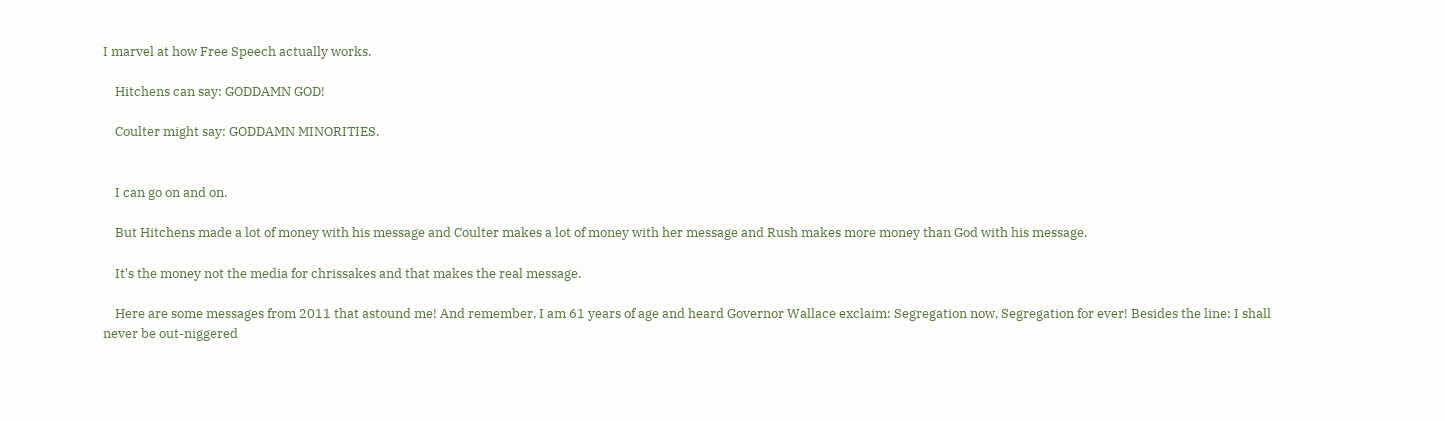I marvel at how Free Speech actually works.

    Hitchens can say: GODDAMN GOD!

    Coulter might say: GODDAMN MINORITIES.


    I can go on and on.

    But Hitchens made a lot of money with his message and Coulter makes a lot of money with her message and Rush makes more money than God with his message.

    It's the money not the media for chrissakes and that makes the real message.

    Here are some messages from 2011 that astound me! And remember, I am 61 years of age and heard Governor Wallace exclaim: Segregation now, Segregation for ever! Besides the line: I shall never be out-niggered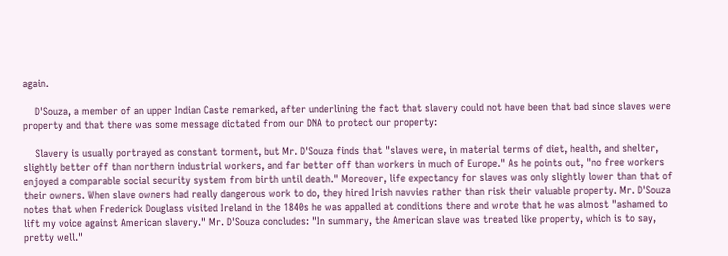again.

    D'Souza, a member of an upper Indian Caste remarked, after underlining the fact that slavery could not have been that bad since slaves were property and that there was some message dictated from our DNA to protect our property:

    Slavery is usually portrayed as constant torment, but Mr. D'Souza finds that "slaves were, in material terms of diet, health, and shelter, slightly better off than northern industrial workers, and far better off than workers in much of Europe." As he points out, "no free workers enjoyed a comparable social security system from birth until death." Moreover, life expectancy for slaves was only slightly lower than that of their owners. When slave owners had really dangerous work to do, they hired Irish navvies rather than risk their valuable property. Mr. D'Souza notes that when Frederick Douglass visited Ireland in the 1840s he was appalled at conditions there and wrote that he was almost "ashamed to lift my voice against American slavery." Mr. D'Souza concludes: "In summary, the American slave was treated like property, which is to say, pretty well."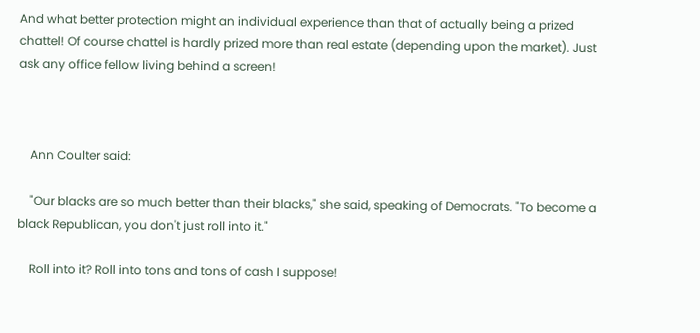And what better protection might an individual experience than that of actually being a prized chattel! Of course chattel is hardly prized more than real estate (depending upon the market). Just ask any office fellow living behind a screen!



    Ann Coulter said:

    "Our blacks are so much better than their blacks," she said, speaking of Democrats. "To become a black Republican, you don't just roll into it."

    Roll into it? Roll into tons and tons of cash I suppose!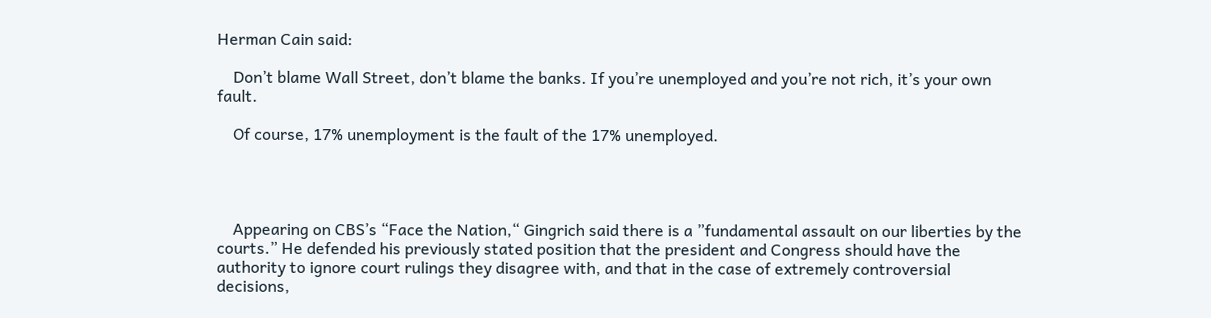Herman Cain said:

    Don’t blame Wall Street, don’t blame the banks. If you’re unemployed and you’re not rich, it’s your own fault.

    Of course, 17% unemployment is the fault of the 17% unemployed.




    Appearing on CBS’s “Face the Nation,“ Gingrich said there is a ”fundamental assault on our liberties by the courts.” He defended his previously stated position that the president and Congress should have the authority to ignore court rulings they disagree with, and that in the case of extremely controversial decisions,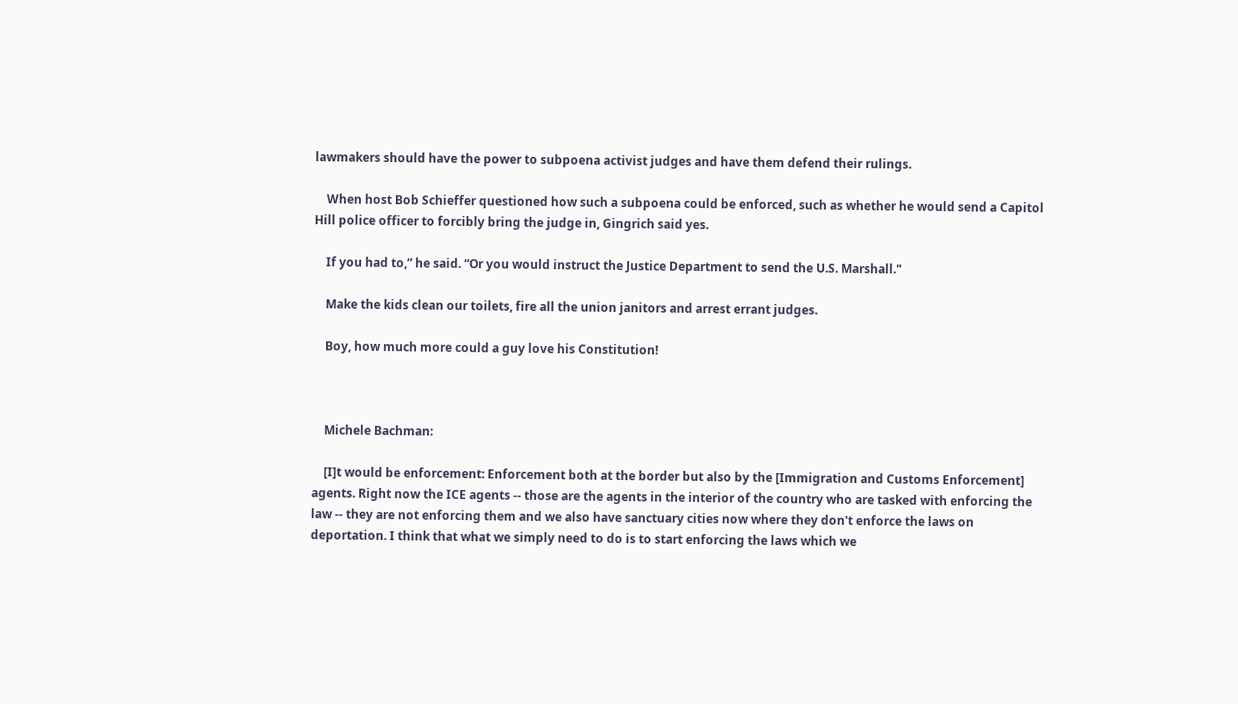lawmakers should have the power to subpoena activist judges and have them defend their rulings.

    When host Bob Schieffer questioned how such a subpoena could be enforced, such as whether he would send a Capitol Hill police officer to forcibly bring the judge in, Gingrich said yes.

    If you had to,” he said. “Or you would instruct the Justice Department to send the U.S. Marshall."

    Make the kids clean our toilets, fire all the union janitors and arrest errant judges.

    Boy, how much more could a guy love his Constitution!



    Michele Bachman:

    [I]t would be enforcement: Enforcement both at the border but also by the [Immigration and Customs Enforcement] agents. Right now the ICE agents -- those are the agents in the interior of the country who are tasked with enforcing the law -- they are not enforcing them and we also have sanctuary cities now where they don't enforce the laws on deportation. I think that what we simply need to do is to start enforcing the laws which we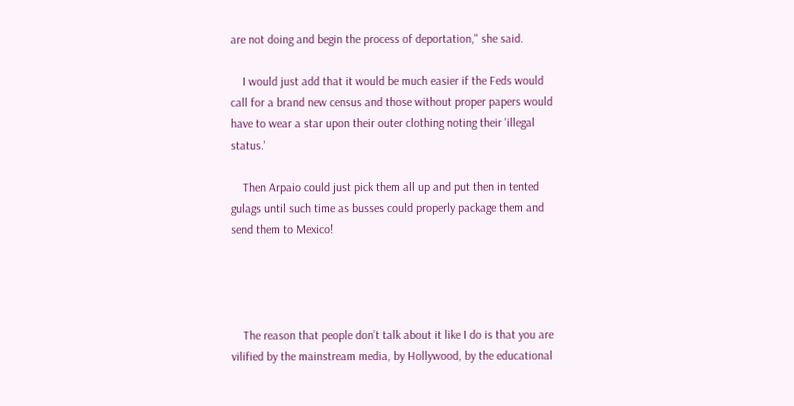are not doing and begin the process of deportation," she said.

    I would just add that it would be much easier if the Feds would call for a brand new census and those without proper papers would have to wear a star upon their outer clothing noting their 'illegal status.'

    Then Arpaio could just pick them all up and put then in tented gulags until such time as busses could properly package them and send them to Mexico!




    The reason that people don’t talk about it like I do is that you are vilified by the mainstream media, by Hollywood, by the educational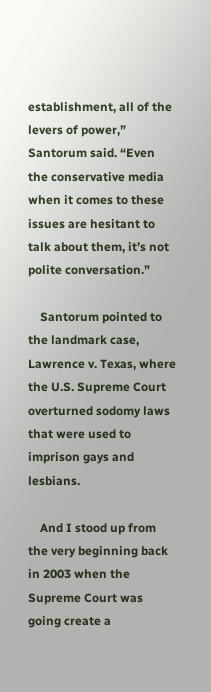establishment, all of the levers of power,” Santorum said. “Even the conservative media when it comes to these issues are hesitant to talk about them, it’s not polite conversation.”

    Santorum pointed to the landmark case, Lawrence v. Texas, where the U.S. Supreme Court overturned sodomy laws that were used to imprison gays and lesbians.

    And I stood up from the very beginning back in 2003 when the Supreme Court was going create a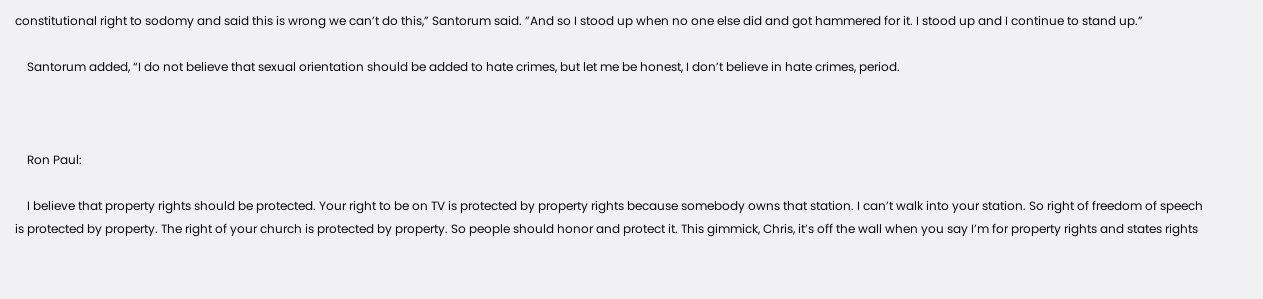constitutional right to sodomy and said this is wrong we can’t do this,” Santorum said. ”And so I stood up when no one else did and got hammered for it. I stood up and I continue to stand up.”

    Santorum added, “I do not believe that sexual orientation should be added to hate crimes, but let me be honest, I don’t believe in hate crimes, period.



    Ron Paul:

    I believe that property rights should be protected. Your right to be on TV is protected by property rights because somebody owns that station. I can’t walk into your station. So right of freedom of speech is protected by property. The right of your church is protected by property. So people should honor and protect it. This gimmick, Chris, it’s off the wall when you say I’m for property rights and states rights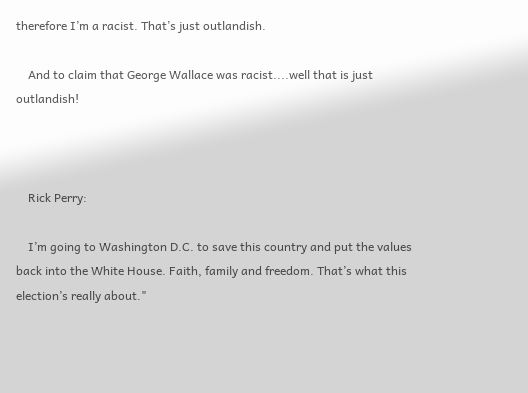therefore I’m a racist. That’s just outlandish.

    And to claim that George Wallace was racist....well that is just outlandish!



    Rick Perry:

    I’m going to Washington D.C. to save this country and put the values back into the White House. Faith, family and freedom. That’s what this election’s really about."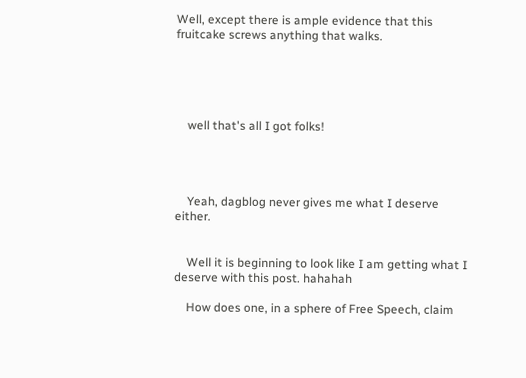Well, except there is ample evidence that this fruitcake screws anything that walks.





    well that's all I got folks!




    Yeah, dagblog never gives me what I deserve either.


    Well it is beginning to look like I am getting what I deserve with this post. hahahah

    How does one, in a sphere of Free Speech, claim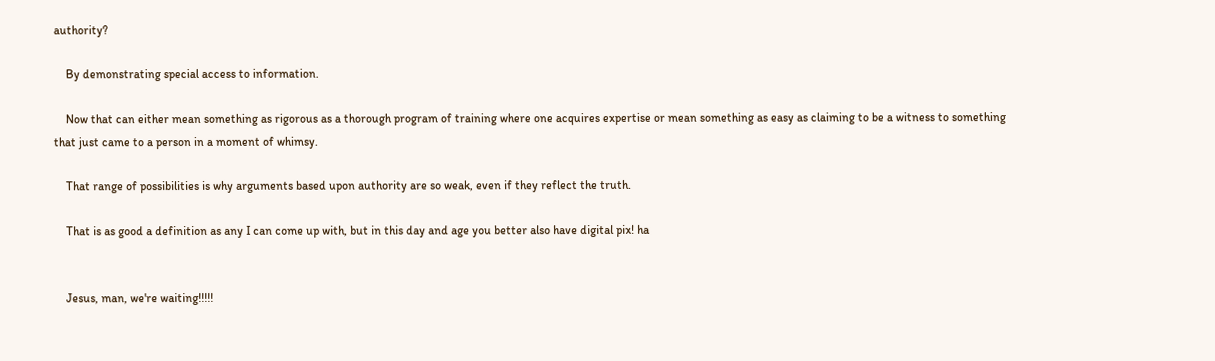authority?

    By demonstrating special access to information.

    Now that can either mean something as rigorous as a thorough program of training where one acquires expertise or mean something as easy as claiming to be a witness to something that just came to a person in a moment of whimsy.

    That range of possibilities is why arguments based upon authority are so weak, even if they reflect the truth.

    That is as good a definition as any I can come up with, but in this day and age you better also have digital pix! ha


    Jesus, man, we're waiting!!!!!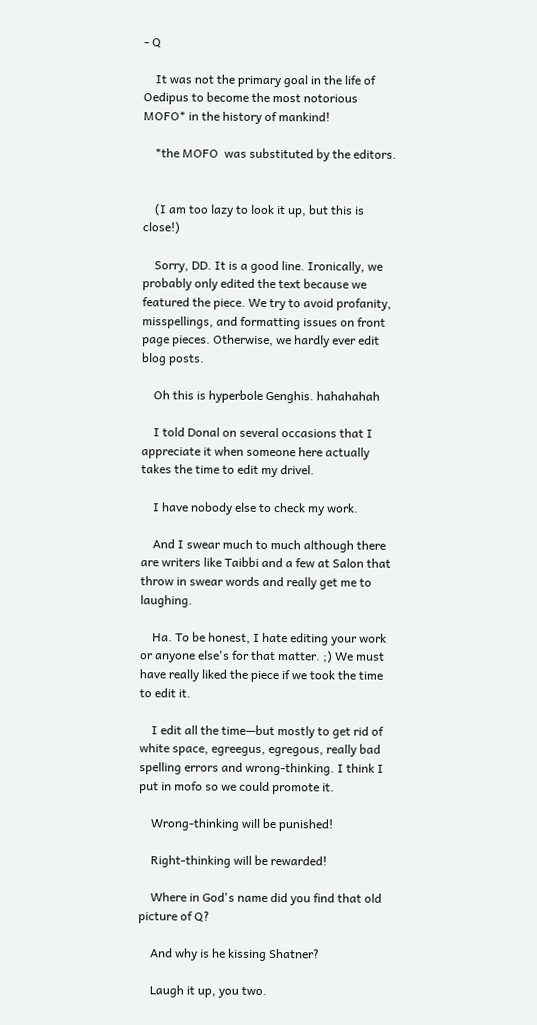- Q

    It was not the primary goal in the life of Oedipus to become the most notorious MOFO* in the history of mankind!

    *the MOFO  was substituted by the editors.


    (I am too lazy to look it up, but this is close!)

    Sorry, DD. It is a good line. Ironically, we probably only edited the text because we featured the piece. We try to avoid profanity, misspellings, and formatting issues on front page pieces. Otherwise, we hardly ever edit blog posts.

    Oh this is hyperbole Genghis. hahahahah

    I told Donal on several occasions that I appreciate it when someone here actually takes the time to edit my drivel.

    I have nobody else to check my work.

    And I swear much to much although there are writers like Taibbi and a few at Salon that throw in swear words and really get me to laughing.

    Ha. To be honest, I hate editing your work or anyone else's for that matter. ;) We must have really liked the piece if we took the time to edit it.

    I edit all the time—but mostly to get rid of white space, egreegus, egregous, really bad spelling errors and wrong-thinking. I think I put in mofo so we could promote it.

    Wrong-thinking will be punished!

    Right-thinking will be rewarded!

    Where in God's name did you find that old picture of Q?

    And why is he kissing Shatner?

    Laugh it up, you two.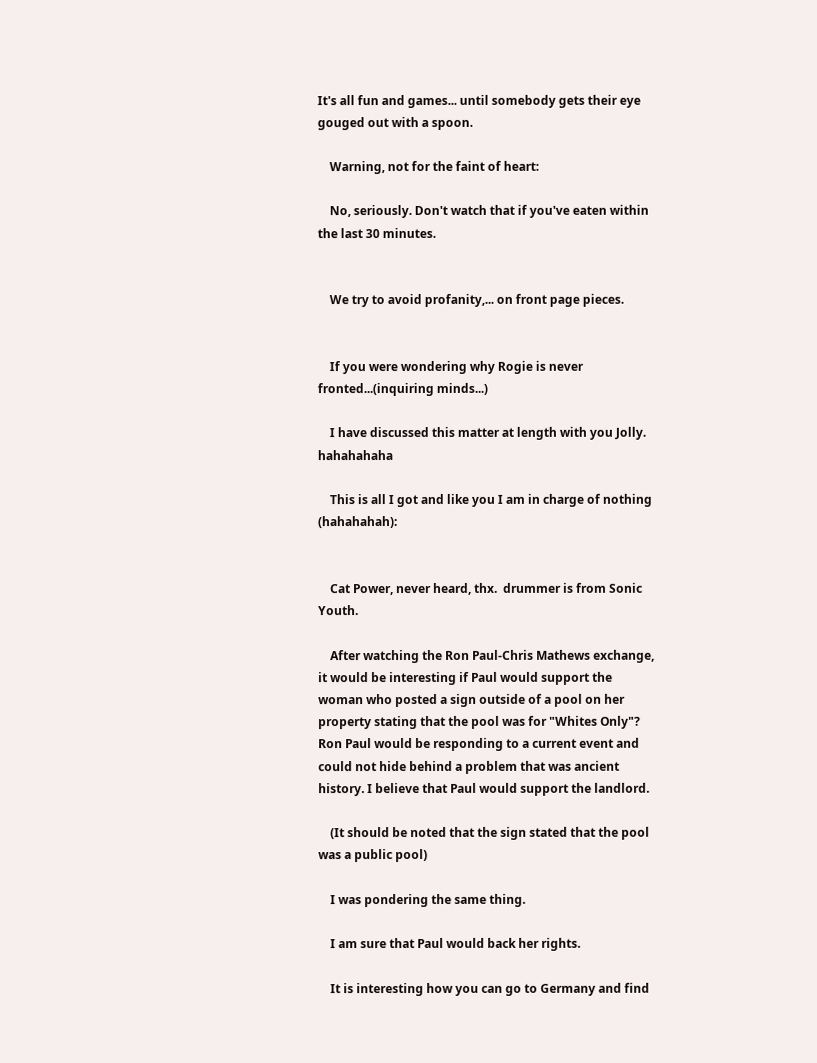It's all fun and games... until somebody gets their eye gouged out with a spoon.

    Warning, not for the faint of heart:

    No, seriously. Don't watch that if you've eaten within the last 30 minutes.


    We try to avoid profanity,... on front page pieces.


    If you were wondering why Rogie is never fronted...(inquiring minds...)

    I have discussed this matter at length with you Jolly. hahahahaha

    This is all I got and like you I am in charge of nothing (hahahahah):


    Cat Power, never heard, thx.  drummer is from Sonic Youth.

    After watching the Ron Paul-Chris Mathews exchange, it would be interesting if Paul would support the woman who posted a sign outside of a pool on her property stating that the pool was for "Whites Only"? Ron Paul would be responding to a current event and could not hide behind a problem that was ancient history. I believe that Paul would support the landlord.

    (It should be noted that the sign stated that the pool was a public pool)

    I was pondering the same thing.

    I am sure that Paul would back her rights.

    It is interesting how you can go to Germany and find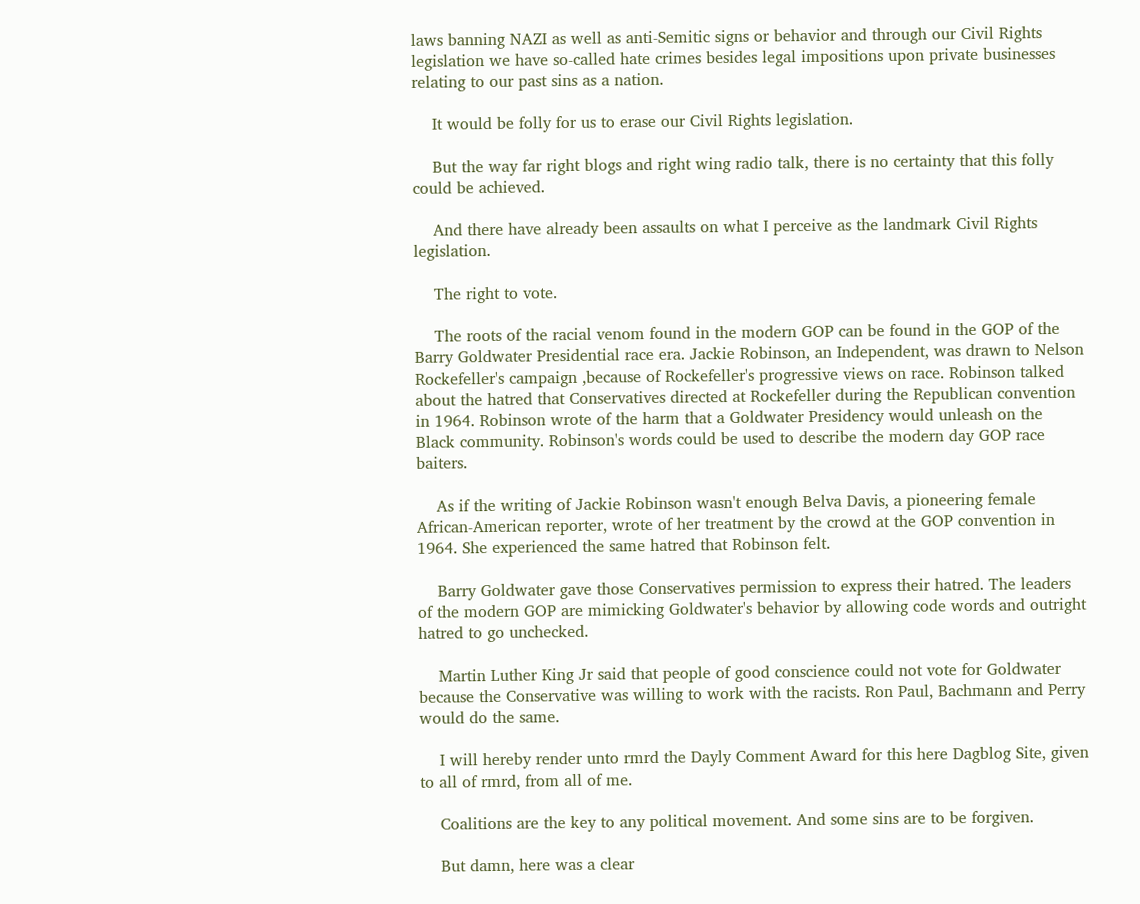laws banning NAZI as well as anti-Semitic signs or behavior and through our Civil Rights legislation we have so-called hate crimes besides legal impositions upon private businesses relating to our past sins as a nation.

    It would be folly for us to erase our Civil Rights legislation.

    But the way far right blogs and right wing radio talk, there is no certainty that this folly could be achieved.

    And there have already been assaults on what I perceive as the landmark Civil Rights legislation.

    The right to vote.

    The roots of the racial venom found in the modern GOP can be found in the GOP of the Barry Goldwater Presidential race era. Jackie Robinson, an Independent, was drawn to Nelson Rockefeller's campaign ,because of Rockefeller's progressive views on race. Robinson talked about the hatred that Conservatives directed at Rockefeller during the Republican convention in 1964. Robinson wrote of the harm that a Goldwater Presidency would unleash on the Black community. Robinson's words could be used to describe the modern day GOP race baiters.

    As if the writing of Jackie Robinson wasn't enough Belva Davis, a pioneering female African-American reporter, wrote of her treatment by the crowd at the GOP convention in 1964. She experienced the same hatred that Robinson felt.

    Barry Goldwater gave those Conservatives permission to express their hatred. The leaders of the modern GOP are mimicking Goldwater's behavior by allowing code words and outright hatred to go unchecked.

    Martin Luther King Jr said that people of good conscience could not vote for Goldwater because the Conservative was willing to work with the racists. Ron Paul, Bachmann and Perry would do the same.

    I will hereby render unto rmrd the Dayly Comment Award for this here Dagblog Site, given to all of rmrd, from all of me.

    Coalitions are the key to any political movement. And some sins are to be forgiven.

    But damn, here was a clear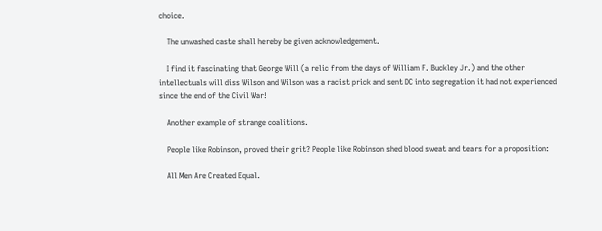choice.

    The unwashed caste shall hereby be given acknowledgement.

    I find it fascinating that George Will (a relic from the days of William F. Buckley Jr.) and the other intellectuals will diss Wilson and Wilson was a racist prick and sent DC into segregation it had not experienced since the end of the Civil War!

    Another example of strange coalitions.

    People like Robinson, proved their grit? People like Robinson shed blood sweat and tears for a proposition:

    All Men Are Created Equal.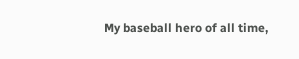My baseball hero of all time,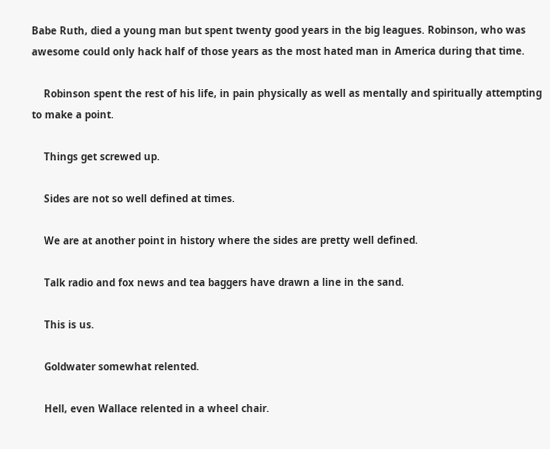Babe Ruth, died a young man but spent twenty good years in the big leagues. Robinson, who was awesome could only hack half of those years as the most hated man in America during that time.

    Robinson spent the rest of his life, in pain physically as well as mentally and spiritually attempting to make a point.

    Things get screwed up.

    Sides are not so well defined at times.

    We are at another point in history where the sides are pretty well defined.

    Talk radio and fox news and tea baggers have drawn a line in the sand.

    This is us.

    Goldwater somewhat relented.

    Hell, even Wallace relented in a wheel chair.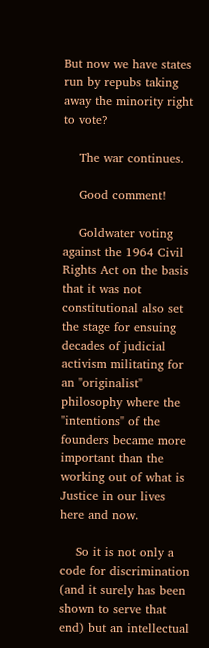But now we have states run by repubs taking away the minority right to vote?

    The war continues.

    Good comment!

    Goldwater voting against the 1964 Civil Rights Act on the basis that it was not constitutional also set the stage for ensuing decades of judicial activism militating for an "originalist" philosophy where the "intentions" of the founders became more important than the working out of what is Justice in our lives here and now.

    So it is not only a code for discrimination (and it surely has been shown to serve that end) but an intellectual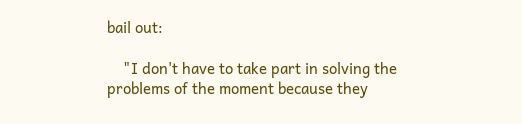bail out:

    "I don't have to take part in solving the problems of the moment because they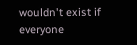wouldn't exist if everyone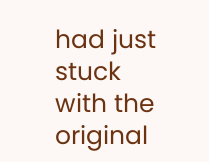had just stuck with the original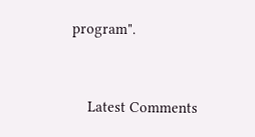program".


    Latest Comments